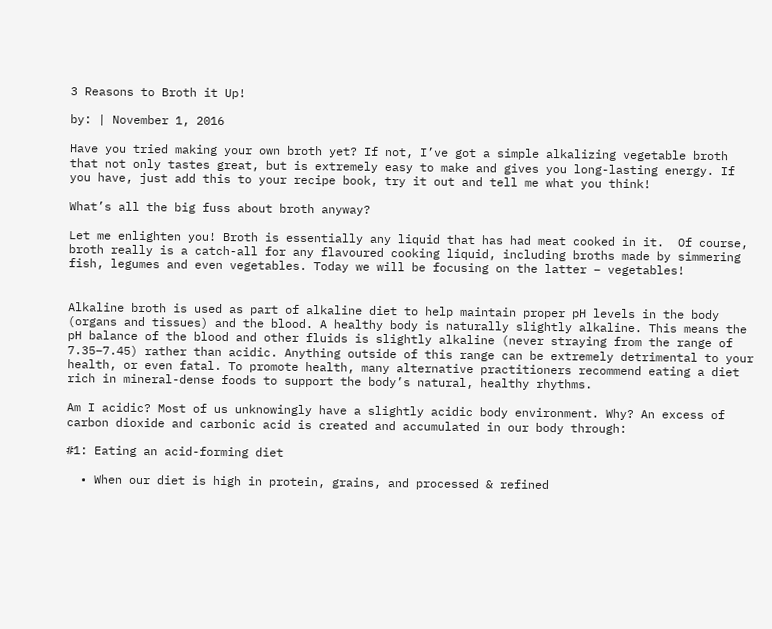3 Reasons to Broth it Up!

by: | November 1, 2016

Have you tried making your own broth yet? If not, I’ve got a simple alkalizing vegetable broth that not only tastes great, but is extremely easy to make and gives you long-lasting energy. If you have, just add this to your recipe book, try it out and tell me what you think!

What’s all the big fuss about broth anyway?

Let me enlighten you! Broth is essentially any liquid that has had meat cooked in it.  Of course, broth really is a catch-all for any flavoured cooking liquid, including broths made by simmering fish, legumes and even vegetables. Today we will be focusing on the latter – vegetables!


Alkaline broth is used as part of alkaline diet to help maintain proper pH levels in the body (organs and tissues) and the blood. A healthy body is naturally slightly alkaline. This means the pH balance of the blood and other fluids is slightly alkaline (never straying from the range of 7.35–7.45) rather than acidic. Anything outside of this range can be extremely detrimental to your health, or even fatal. To promote health, many alternative practitioners recommend eating a diet rich in mineral-dense foods to support the body’s natural, healthy rhythms.

Am I acidic? Most of us unknowingly have a slightly acidic body environment. Why? An excess of carbon dioxide and carbonic acid is created and accumulated in our body through:

#1: Eating an acid-forming diet

  • When our diet is high in protein, grains, and processed & refined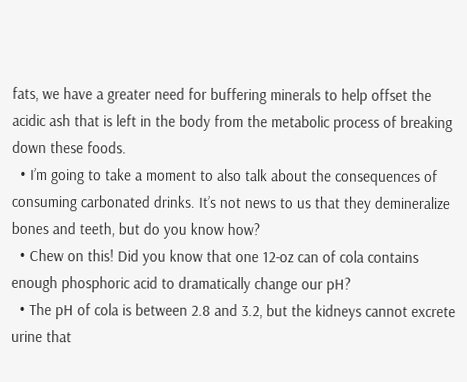fats, we have a greater need for buffering minerals to help offset the acidic ash that is left in the body from the metabolic process of breaking down these foods.
  • I’m going to take a moment to also talk about the consequences of consuming carbonated drinks. It’s not news to us that they demineralize bones and teeth, but do you know how?
  • Chew on this! Did you know that one 12-oz can of cola contains enough phosphoric acid to dramatically change our pH?
  • The pH of cola is between 2.8 and 3.2, but the kidneys cannot excrete urine that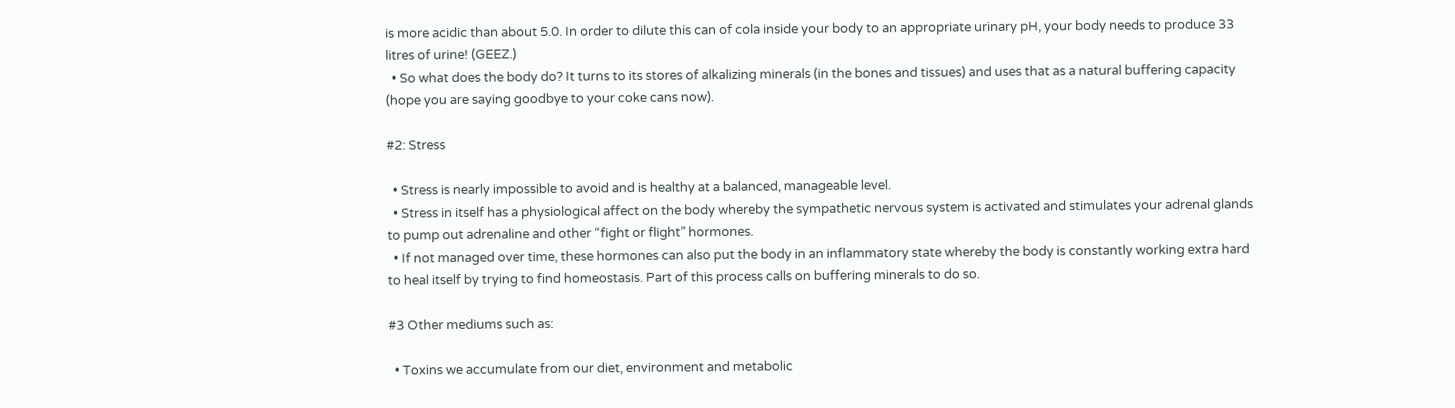is more acidic than about 5.0. In order to dilute this can of cola inside your body to an appropriate urinary pH, your body needs to produce 33 litres of urine! (GEEZ.)
  • So what does the body do? It turns to its stores of alkalizing minerals (in the bones and tissues) and uses that as a natural buffering capacity (hope you are saying goodbye to your coke cans now).

#2: Stress

  • Stress is nearly impossible to avoid and is healthy at a balanced, manageable level.
  • Stress in itself has a physiological affect on the body whereby the sympathetic nervous system is activated and stimulates your adrenal glands to pump out adrenaline and other “fight or flight” hormones.
  • If not managed over time, these hormones can also put the body in an inflammatory state whereby the body is constantly working extra hard to heal itself by trying to find homeostasis. Part of this process calls on buffering minerals to do so.

#3 Other mediums such as:

  • Toxins we accumulate from our diet, environment and metabolic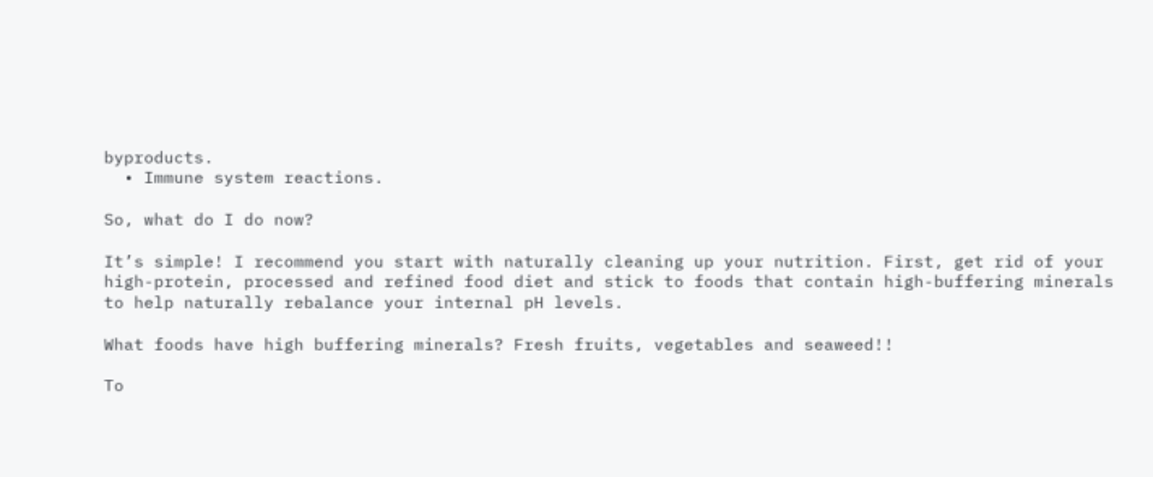byproducts.
  • Immune system reactions.

So, what do I do now?

It’s simple! I recommend you start with naturally cleaning up your nutrition. First, get rid of your high-protein, processed and refined food diet and stick to foods that contain high-buffering minerals to help naturally rebalance your internal pH levels.

What foods have high buffering minerals? Fresh fruits, vegetables and seaweed!!

To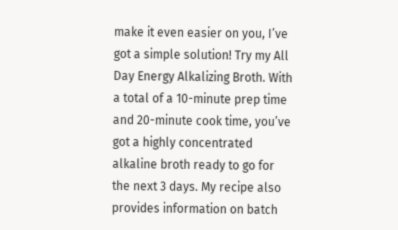make it even easier on you, I’ve got a simple solution! Try my All Day Energy Alkalizing Broth. With a total of a 10-minute prep time and 20-minute cook time, you’ve got a highly concentrated alkaline broth ready to go for the next 3 days. My recipe also provides information on batch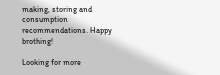making, storing and consumption recommendations. Happy brothing!

Looking for more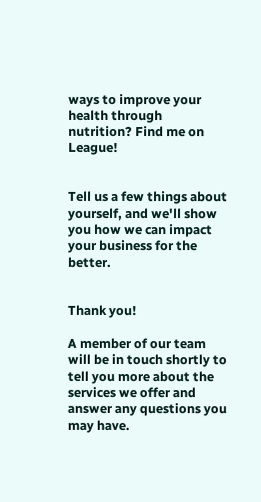ways to improve your health through nutrition? Find me on League!


Tell us a few things about yourself, and we'll show you how we can impact your business for the better.


Thank you!

A member of our team will be in touch shortly to tell you more about the services we offer and answer any questions you may have.